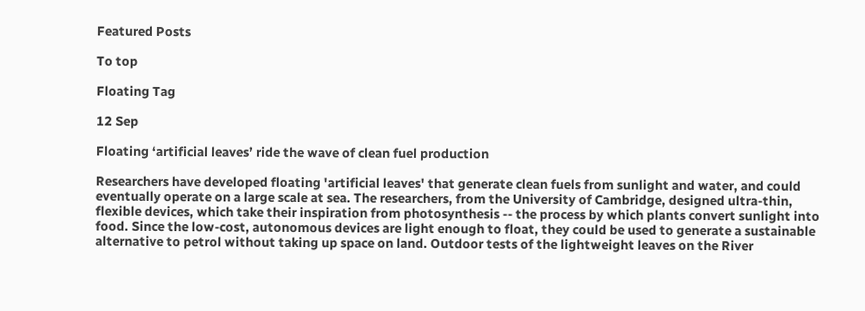Featured Posts

To top

Floating Tag

12 Sep

Floating ‘artificial leaves’ ride the wave of clean fuel production

Researchers have developed floating 'artificial leaves' that generate clean fuels from sunlight and water, and could eventually operate on a large scale at sea. The researchers, from the University of Cambridge, designed ultra-thin, flexible devices, which take their inspiration from photosynthesis -- the process by which plants convert sunlight into food. Since the low-cost, autonomous devices are light enough to float, they could be used to generate a sustainable alternative to petrol without taking up space on land. Outdoor tests of the lightweight leaves on the River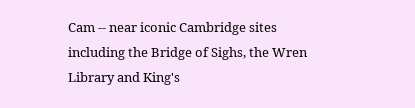Cam -- near iconic Cambridge sites including the Bridge of Sighs, the Wren Library and King's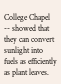College Chapel -- showed that they can convert sunlight into fuels as efficiently as plant leaves.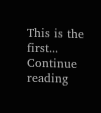This is the first...
Continue reading